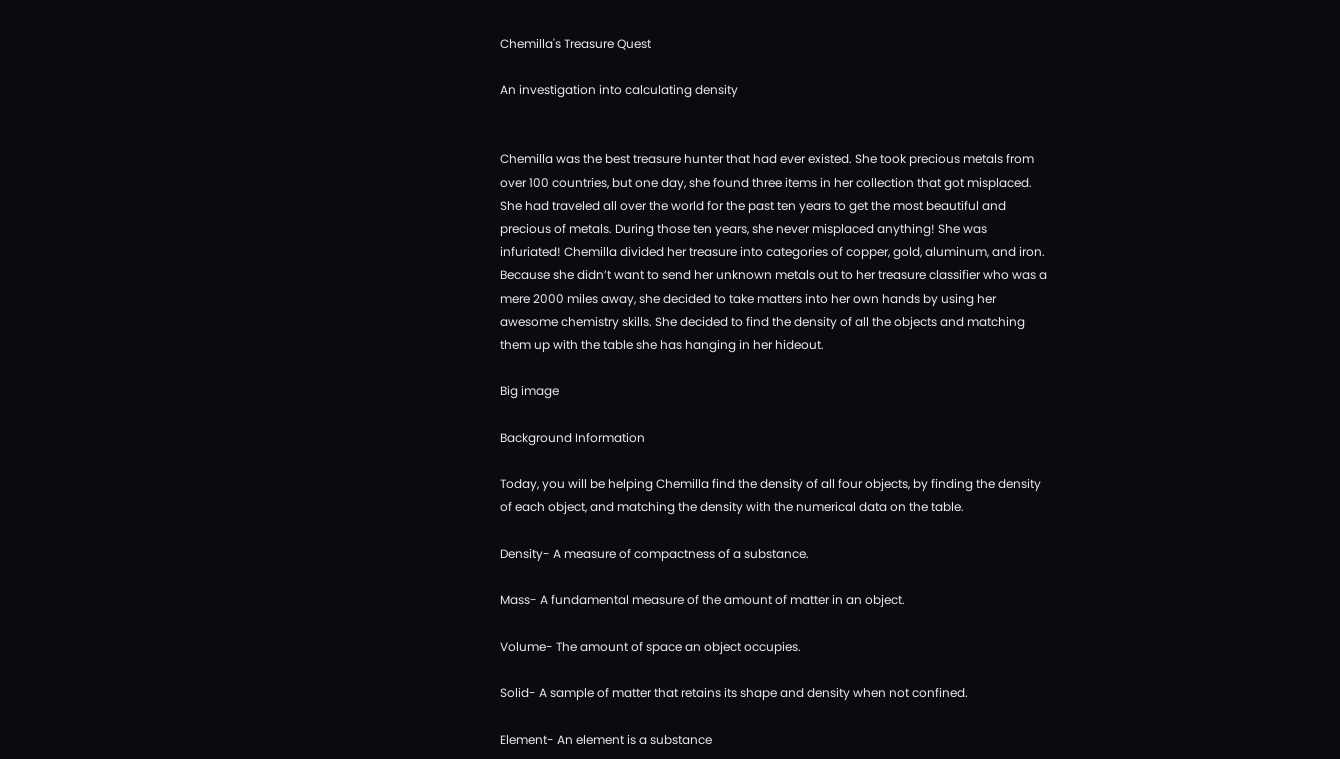Chemilla's Treasure Quest

An investigation into calculating density


Chemilla was the best treasure hunter that had ever existed. She took precious metals from over 100 countries, but one day, she found three items in her collection that got misplaced. She had traveled all over the world for the past ten years to get the most beautiful and precious of metals. During those ten years, she never misplaced anything! She was infuriated! Chemilla divided her treasure into categories of copper, gold, aluminum, and iron. Because she didn’t want to send her unknown metals out to her treasure classifier who was a mere 2000 miles away, she decided to take matters into her own hands by using her awesome chemistry skills. She decided to find the density of all the objects and matching them up with the table she has hanging in her hideout.

Big image

Background Information

Today, you will be helping Chemilla find the density of all four objects, by finding the density of each object, and matching the density with the numerical data on the table.

Density- A measure of compactness of a substance.

Mass- A fundamental measure of the amount of matter in an object.

Volume- The amount of space an object occupies.

Solid- A sample of matter that retains its shape and density when not confined.

Element- An element is a substance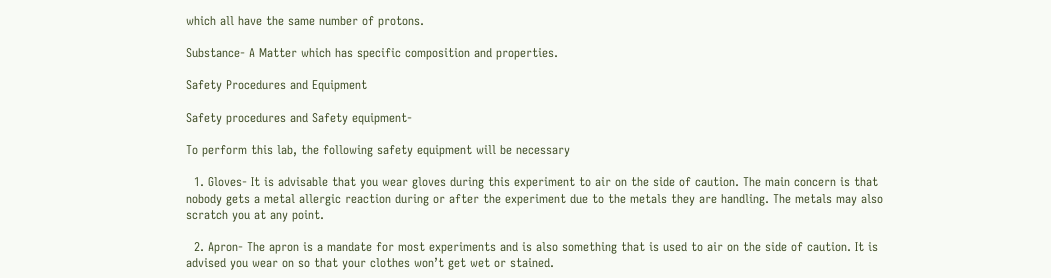which all have the same number of protons.

Substance- A Matter which has specific composition and properties.

Safety Procedures and Equipment

Safety procedures and Safety equipment-

To perform this lab, the following safety equipment will be necessary

  1. Gloves- It is advisable that you wear gloves during this experiment to air on the side of caution. The main concern is that nobody gets a metal allergic reaction during or after the experiment due to the metals they are handling. The metals may also scratch you at any point.

  2. Apron- The apron is a mandate for most experiments and is also something that is used to air on the side of caution. It is advised you wear on so that your clothes won’t get wet or stained.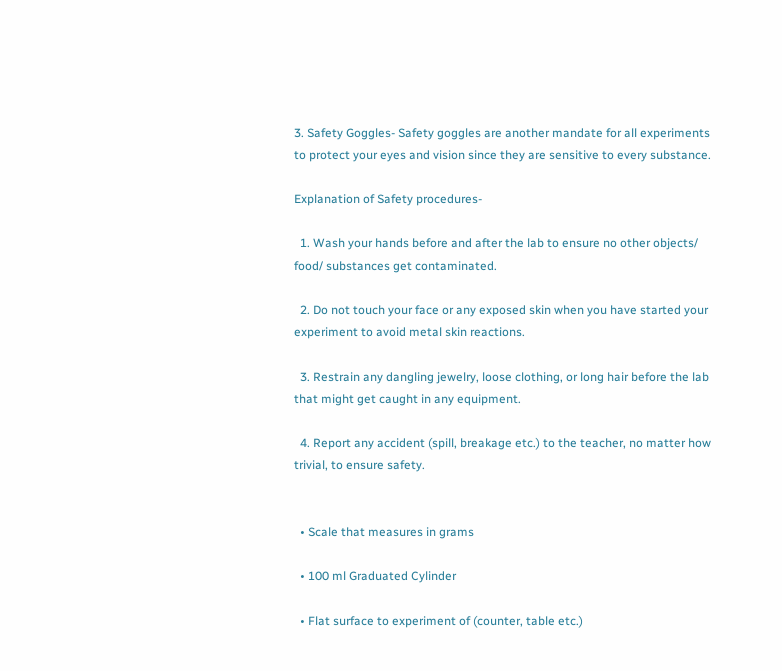3. Safety Goggles- Safety goggles are another mandate for all experiments to protect your eyes and vision since they are sensitive to every substance.

Explanation of Safety procedures-

  1. Wash your hands before and after the lab to ensure no other objects/ food/ substances get contaminated.

  2. Do not touch your face or any exposed skin when you have started your experiment to avoid metal skin reactions.

  3. Restrain any dangling jewelry, loose clothing, or long hair before the lab that might get caught in any equipment.

  4. Report any accident (spill, breakage etc.) to the teacher, no matter how trivial, to ensure safety.


  • Scale that measures in grams

  • 100 ml Graduated Cylinder

  • Flat surface to experiment of (counter, table etc.)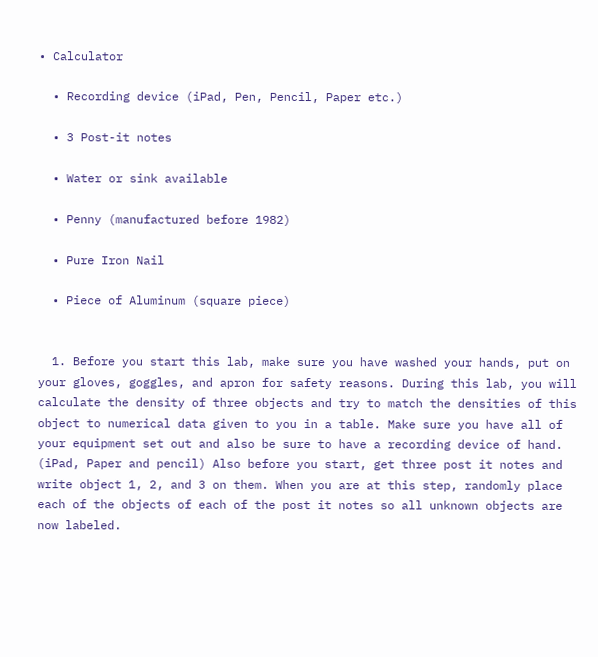• Calculator

  • Recording device (iPad, Pen, Pencil, Paper etc.)

  • 3 Post-it notes

  • Water or sink available

  • Penny (manufactured before 1982)

  • Pure Iron Nail

  • Piece of Aluminum (square piece)


  1. Before you start this lab, make sure you have washed your hands, put on your gloves, goggles, and apron for safety reasons. During this lab, you will calculate the density of three objects and try to match the densities of this object to numerical data given to you in a table. Make sure you have all of your equipment set out and also be sure to have a recording device of hand. (iPad, Paper and pencil) Also before you start, get three post it notes and write object 1, 2, and 3 on them. When you are at this step, randomly place each of the objects of each of the post it notes so all unknown objects are now labeled.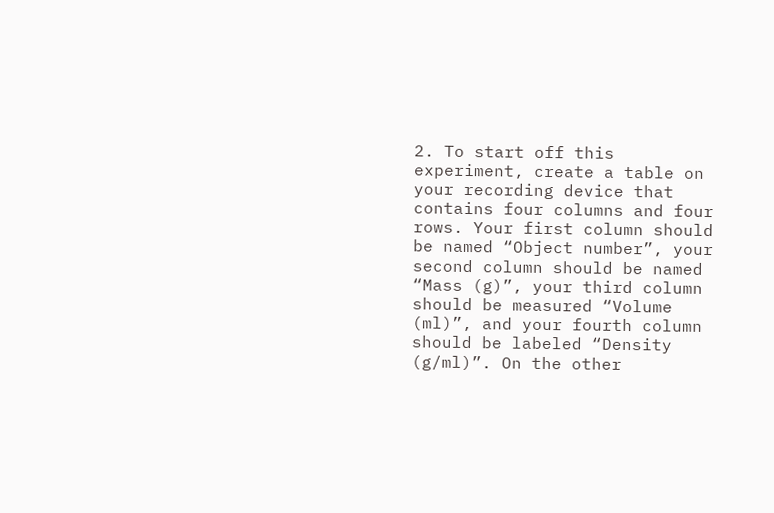2. To start off this experiment, create a table on your recording device that contains four columns and four rows. Your first column should be named “Object number”, your second column should be named “Mass (g)”, your third column should be measured “Volume (ml)”, and your fourth column should be labeled “Density (g/ml)”. On the other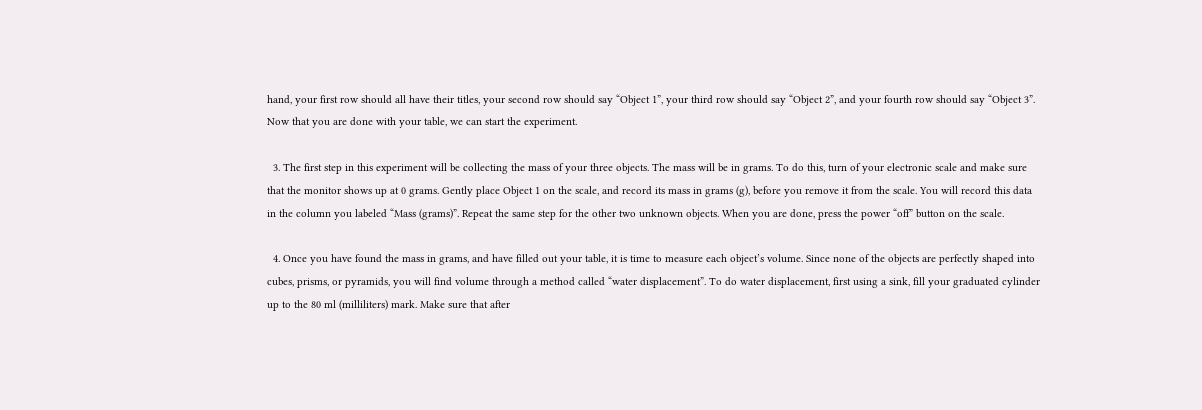hand, your first row should all have their titles, your second row should say “Object 1”, your third row should say “Object 2”, and your fourth row should say “Object 3”. Now that you are done with your table, we can start the experiment.

  3. The first step in this experiment will be collecting the mass of your three objects. The mass will be in grams. To do this, turn of your electronic scale and make sure that the monitor shows up at 0 grams. Gently place Object 1 on the scale, and record its mass in grams (g), before you remove it from the scale. You will record this data in the column you labeled “Mass (grams)”. Repeat the same step for the other two unknown objects. When you are done, press the power “off” button on the scale.

  4. Once you have found the mass in grams, and have filled out your table, it is time to measure each object’s volume. Since none of the objects are perfectly shaped into cubes, prisms, or pyramids, you will find volume through a method called “water displacement”. To do water displacement, first using a sink, fill your graduated cylinder up to the 80 ml (milliliters) mark. Make sure that after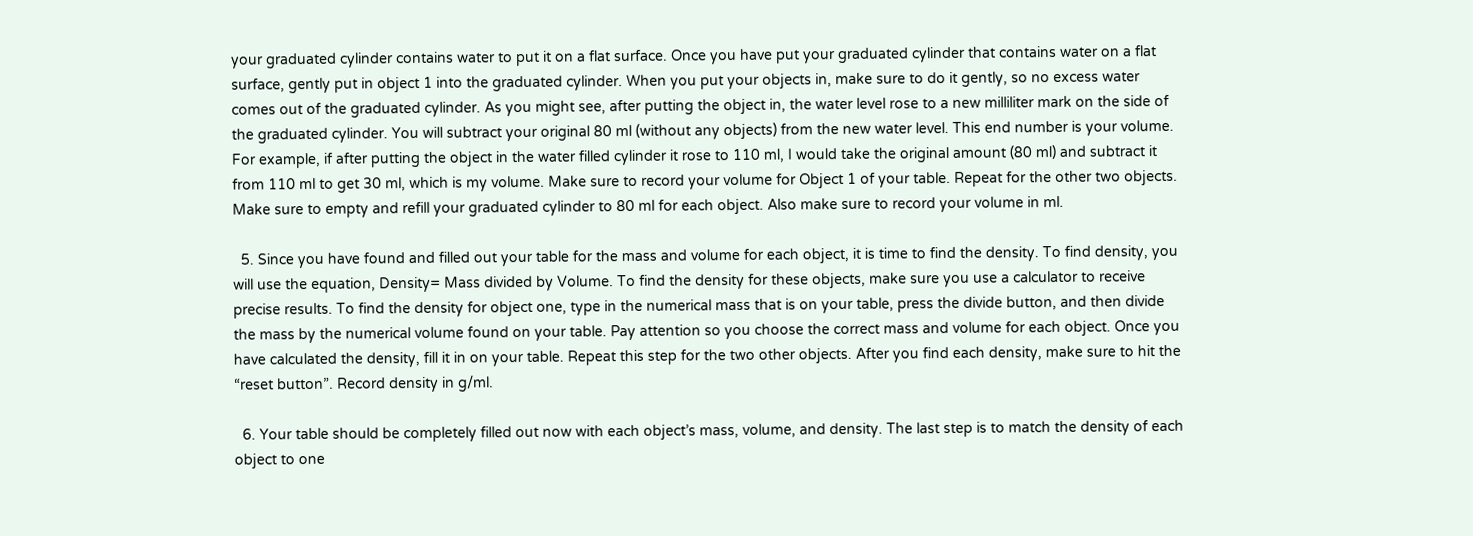your graduated cylinder contains water to put it on a flat surface. Once you have put your graduated cylinder that contains water on a flat surface, gently put in object 1 into the graduated cylinder. When you put your objects in, make sure to do it gently, so no excess water comes out of the graduated cylinder. As you might see, after putting the object in, the water level rose to a new milliliter mark on the side of the graduated cylinder. You will subtract your original 80 ml (without any objects) from the new water level. This end number is your volume. For example, if after putting the object in the water filled cylinder it rose to 110 ml, I would take the original amount (80 ml) and subtract it from 110 ml to get 30 ml, which is my volume. Make sure to record your volume for Object 1 of your table. Repeat for the other two objects. Make sure to empty and refill your graduated cylinder to 80 ml for each object. Also make sure to record your volume in ml.

  5. Since you have found and filled out your table for the mass and volume for each object, it is time to find the density. To find density, you will use the equation, Density= Mass divided by Volume. To find the density for these objects, make sure you use a calculator to receive precise results. To find the density for object one, type in the numerical mass that is on your table, press the divide button, and then divide the mass by the numerical volume found on your table. Pay attention so you choose the correct mass and volume for each object. Once you have calculated the density, fill it in on your table. Repeat this step for the two other objects. After you find each density, make sure to hit the “reset button”. Record density in g/ml.

  6. Your table should be completely filled out now with each object’s mass, volume, and density. The last step is to match the density of each object to one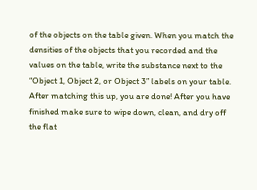of the objects on the table given. When you match the densities of the objects that you recorded and the values on the table, write the substance next to the “Object 1, Object 2, or Object 3” labels on your table. After matching this up, you are done! After you have finished make sure to wipe down, clean, and dry off the flat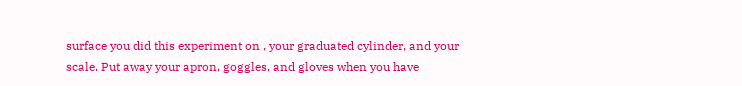surface you did this experiment on , your graduated cylinder, and your scale. Put away your apron, goggles, and gloves when you have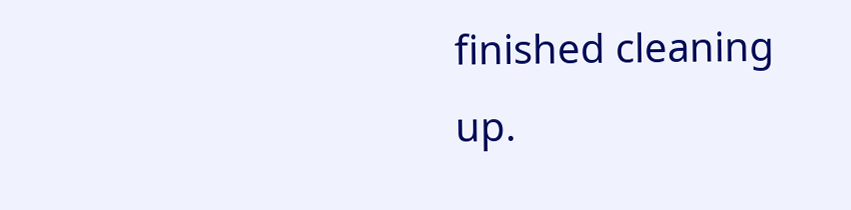finished cleaning up.